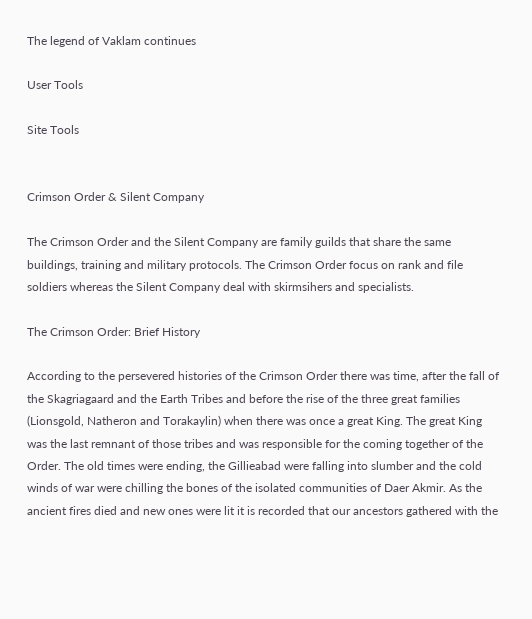The legend of Vaklam continues

User Tools

Site Tools


Crimson Order & Silent Company

The Crimson Order and the Silent Company are family guilds that share the same buildings, training and military protocols. The Crimson Order focus on rank and file soldiers whereas the Silent Company deal with skirmsihers and specialists.

The Crimson Order: Brief History

According to the persevered histories of the Crimson Order there was time, after the fall of the Skagriagaard and the Earth Tribes and before the rise of the three great families (Lionsgold, Natheron and Torakaylin) when there was once a great King. The great King was the last remnant of those tribes and was responsible for the coming together of the Order. The old times were ending, the Gillieabad were falling into slumber and the cold winds of war were chilling the bones of the isolated communities of Daer Akmir. As the ancient fires died and new ones were lit it is recorded that our ancestors gathered with the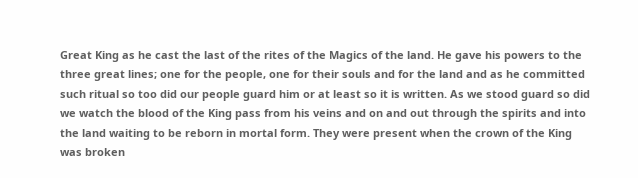Great King as he cast the last of the rites of the Magics of the land. He gave his powers to the three great lines; one for the people, one for their souls and for the land and as he committed such ritual so too did our people guard him or at least so it is written. As we stood guard so did we watch the blood of the King pass from his veins and on and out through the spirits and into the land waiting to be reborn in mortal form. They were present when the crown of the King was broken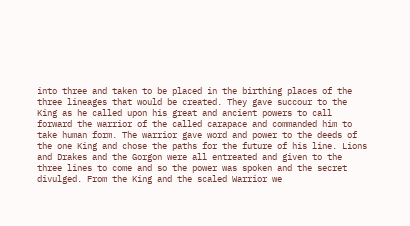into three and taken to be placed in the birthing places of the three lineages that would be created. They gave succour to the King as he called upon his great and ancient powers to call forward the warrior of the called carapace and commanded him to take human form. The warrior gave word and power to the deeds of the one King and chose the paths for the future of his line. Lions and Drakes and the Gorgon were all entreated and given to the three lines to come and so the power was spoken and the secret divulged. From the King and the scaled Warrior we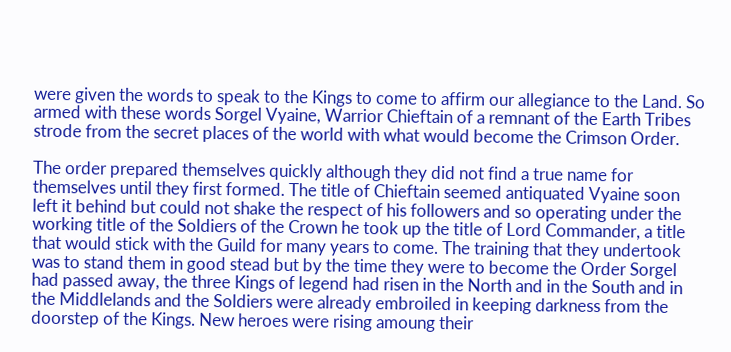were given the words to speak to the Kings to come to affirm our allegiance to the Land. So armed with these words Sorgel Vyaine, Warrior Chieftain of a remnant of the Earth Tribes strode from the secret places of the world with what would become the Crimson Order.

The order prepared themselves quickly although they did not find a true name for themselves until they first formed. The title of Chieftain seemed antiquated Vyaine soon left it behind but could not shake the respect of his followers and so operating under the working title of the Soldiers of the Crown he took up the title of Lord Commander, a title that would stick with the Guild for many years to come. The training that they undertook was to stand them in good stead but by the time they were to become the Order Sorgel had passed away, the three Kings of legend had risen in the North and in the South and in the Middlelands and the Soldiers were already embroiled in keeping darkness from the doorstep of the Kings. New heroes were rising amoung their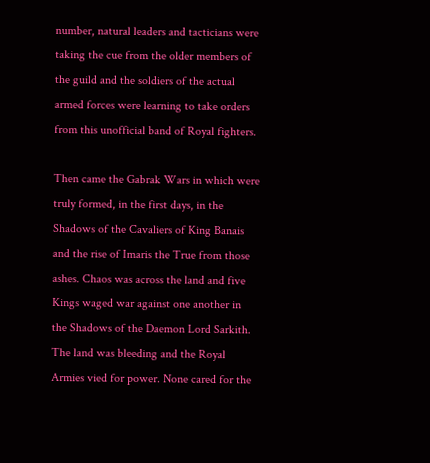number, natural leaders and tacticians were taking the cue from the older members of the guild and the soldiers of the actual armed forces were learning to take orders from this unofficial band of Royal fighters.

Then came the Gabrak Wars in which were truly formed, in the first days, in the Shadows of the Cavaliers of King Banais and the rise of Imaris the True from those ashes. Chaos was across the land and five Kings waged war against one another in the Shadows of the Daemon Lord Sarkith. The land was bleeding and the Royal Armies vied for power. None cared for the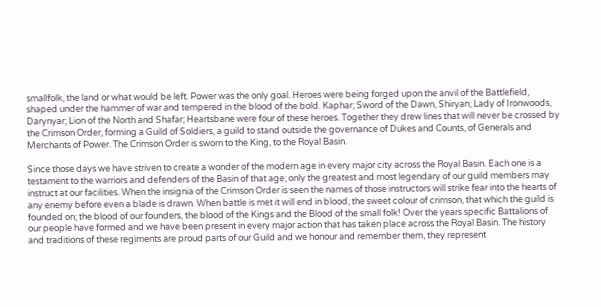smallfolk, the land or what would be left. Power was the only goal. Heroes were being forged upon the anvil of the Battlefield, shaped under the hammer of war and tempered in the blood of the bold. Kaphar; Sword of the Dawn, Shiryan; Lady of Ironwoods, Darynyar; Lion of the North and Shafar; Heartsbane were four of these heroes. Together they drew lines that will never be crossed by the Crimson Order, forming a Guild of Soldiers, a guild to stand outside the governance of Dukes and Counts, of Generals and Merchants of Power. The Crimson Order is sworn to the King, to the Royal Basin.

Since those days we have striven to create a wonder of the modern age in every major city across the Royal Basin. Each one is a testament to the warriors and defenders of the Basin of that age; only the greatest and most legendary of our guild members may instruct at our facilities. When the insignia of the Crimson Order is seen the names of those instructors will strike fear into the hearts of any enemy before even a blade is drawn. When battle is met it will end in blood, the sweet colour of crimson, that which the guild is founded on; the blood of our founders, the blood of the Kings and the Blood of the small folk! Over the years specific Battalions of our people have formed and we have been present in every major action that has taken place across the Royal Basin. The history and traditions of these regiments are proud parts of our Guild and we honour and remember them, they represent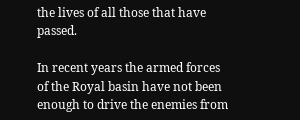the lives of all those that have passed.

In recent years the armed forces of the Royal basin have not been enough to drive the enemies from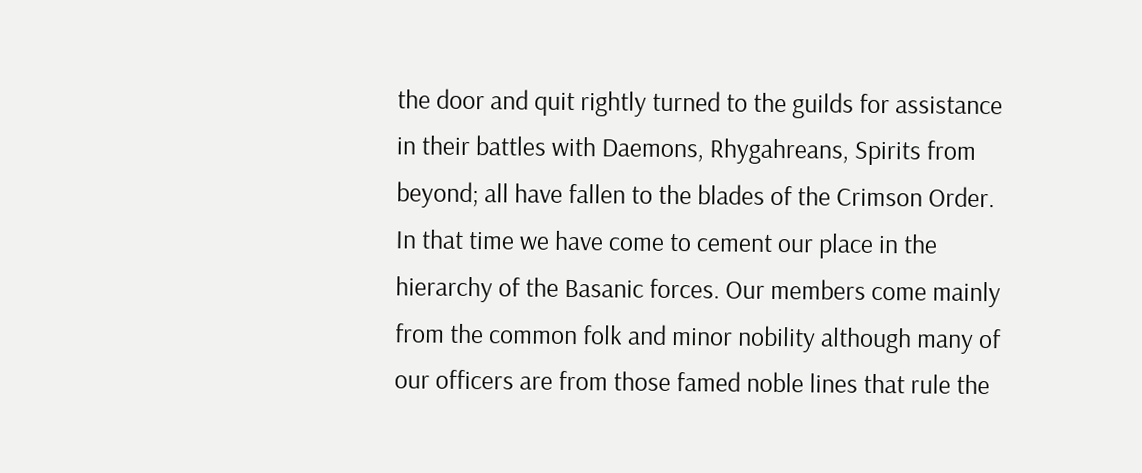the door and quit rightly turned to the guilds for assistance in their battles with Daemons, Rhygahreans, Spirits from beyond; all have fallen to the blades of the Crimson Order. In that time we have come to cement our place in the hierarchy of the Basanic forces. Our members come mainly from the common folk and minor nobility although many of our officers are from those famed noble lines that rule the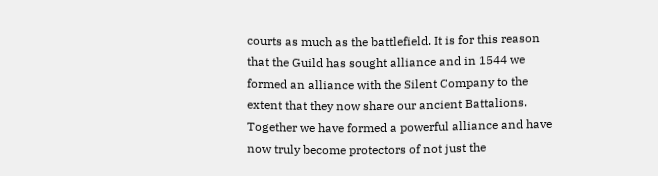courts as much as the battlefield. It is for this reason that the Guild has sought alliance and in 1544 we formed an alliance with the Silent Company to the extent that they now share our ancient Battalions. Together we have formed a powerful alliance and have now truly become protectors of not just the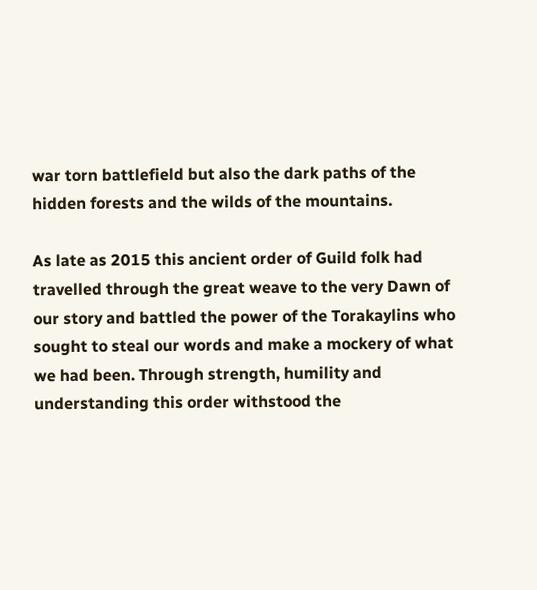war torn battlefield but also the dark paths of the hidden forests and the wilds of the mountains.

As late as 2015 this ancient order of Guild folk had travelled through the great weave to the very Dawn of our story and battled the power of the Torakaylins who sought to steal our words and make a mockery of what we had been. Through strength, humility and understanding this order withstood the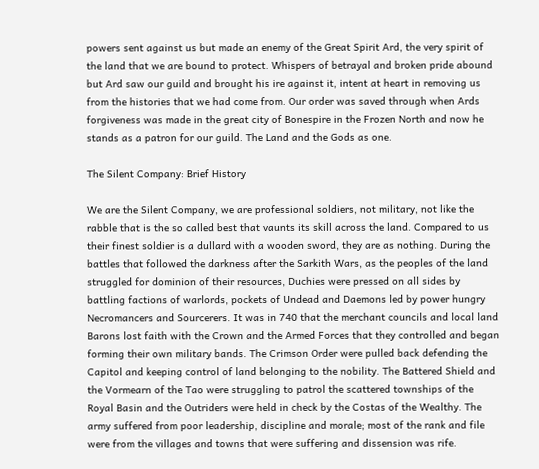powers sent against us but made an enemy of the Great Spirit Ard, the very spirit of the land that we are bound to protect. Whispers of betrayal and broken pride abound but Ard saw our guild and brought his ire against it, intent at heart in removing us from the histories that we had come from. Our order was saved through when Ards forgiveness was made in the great city of Bonespire in the Frozen North and now he stands as a patron for our guild. The Land and the Gods as one.

The Silent Company: Brief History

We are the Silent Company, we are professional soldiers, not military, not like the rabble that is the so called best that vaunts its skill across the land. Compared to us their finest soldier is a dullard with a wooden sword, they are as nothing. During the battles that followed the darkness after the Sarkith Wars, as the peoples of the land struggled for dominion of their resources, Duchies were pressed on all sides by battling factions of warlords, pockets of Undead and Daemons led by power hungry Necromancers and Sourcerers. It was in 740 that the merchant councils and local land Barons lost faith with the Crown and the Armed Forces that they controlled and began forming their own military bands. The Crimson Order were pulled back defending the Capitol and keeping control of land belonging to the nobility. The Battered Shield and the Vormearn of the Tao were struggling to patrol the scattered townships of the Royal Basin and the Outriders were held in check by the Costas of the Wealthy. The army suffered from poor leadership, discipline and morale; most of the rank and file were from the villages and towns that were suffering and dissension was rife.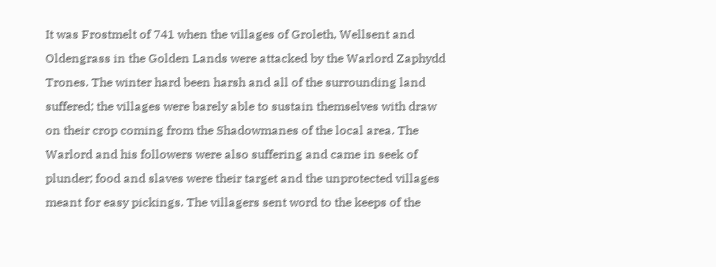It was Frostmelt of 741 when the villages of Groleth, Wellsent and Oldengrass in the Golden Lands were attacked by the Warlord Zaphydd Trones. The winter hard been harsh and all of the surrounding land suffered; the villages were barely able to sustain themselves with draw on their crop coming from the Shadowmanes of the local area. The Warlord and his followers were also suffering and came in seek of plunder; food and slaves were their target and the unprotected villages meant for easy pickings. The villagers sent word to the keeps of the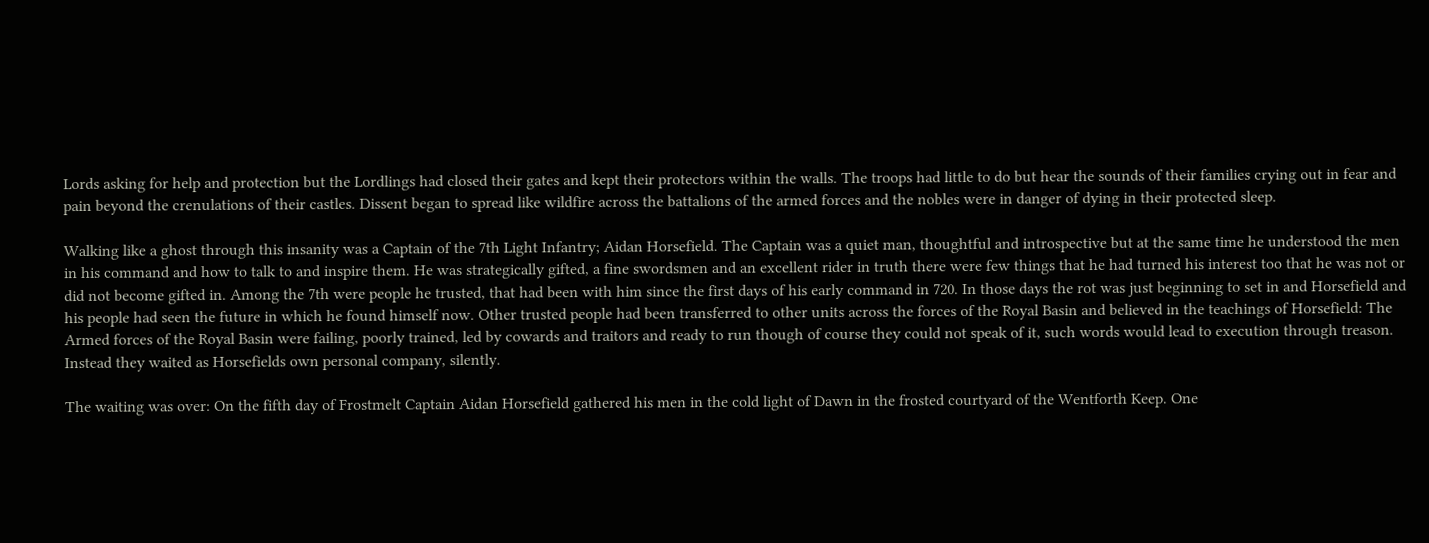Lords asking for help and protection but the Lordlings had closed their gates and kept their protectors within the walls. The troops had little to do but hear the sounds of their families crying out in fear and pain beyond the crenulations of their castles. Dissent began to spread like wildfire across the battalions of the armed forces and the nobles were in danger of dying in their protected sleep.

Walking like a ghost through this insanity was a Captain of the 7th Light Infantry; Aidan Horsefield. The Captain was a quiet man, thoughtful and introspective but at the same time he understood the men in his command and how to talk to and inspire them. He was strategically gifted, a fine swordsmen and an excellent rider in truth there were few things that he had turned his interest too that he was not or did not become gifted in. Among the 7th were people he trusted, that had been with him since the first days of his early command in 720. In those days the rot was just beginning to set in and Horsefield and his people had seen the future in which he found himself now. Other trusted people had been transferred to other units across the forces of the Royal Basin and believed in the teachings of Horsefield: The Armed forces of the Royal Basin were failing, poorly trained, led by cowards and traitors and ready to run though of course they could not speak of it, such words would lead to execution through treason. Instead they waited as Horsefields own personal company, silently.

The waiting was over: On the fifth day of Frostmelt Captain Aidan Horsefield gathered his men in the cold light of Dawn in the frosted courtyard of the Wentforth Keep. One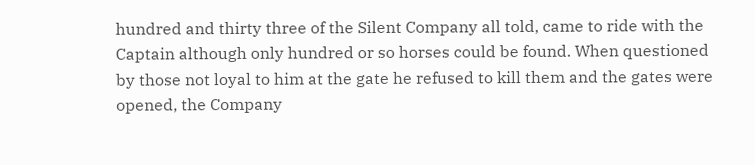hundred and thirty three of the Silent Company all told, came to ride with the Captain although only hundred or so horses could be found. When questioned by those not loyal to him at the gate he refused to kill them and the gates were opened, the Company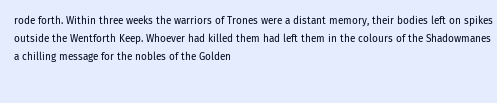rode forth. Within three weeks the warriors of Trones were a distant memory, their bodies left on spikes outside the Wentforth Keep. Whoever had killed them had left them in the colours of the Shadowmanes a chilling message for the nobles of the Golden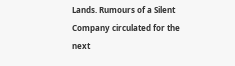Lands. Rumours of a Silent Company circulated for the next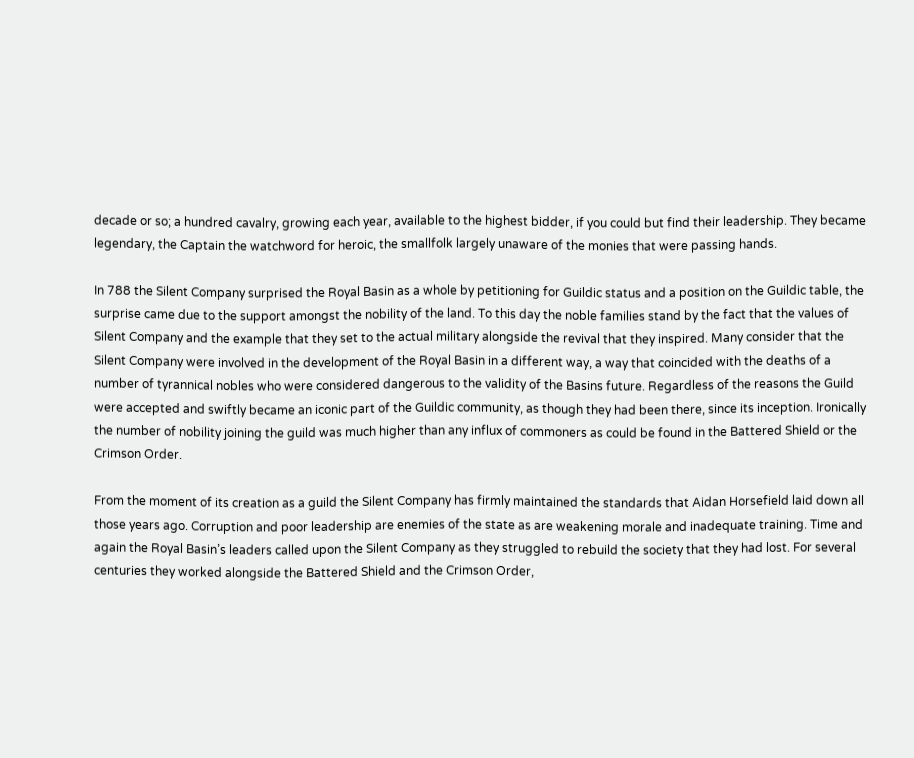decade or so; a hundred cavalry, growing each year, available to the highest bidder, if you could but find their leadership. They became legendary, the Captain the watchword for heroic, the smallfolk largely unaware of the monies that were passing hands.

In 788 the Silent Company surprised the Royal Basin as a whole by petitioning for Guildic status and a position on the Guildic table, the surprise came due to the support amongst the nobility of the land. To this day the noble families stand by the fact that the values of Silent Company and the example that they set to the actual military alongside the revival that they inspired. Many consider that the Silent Company were involved in the development of the Royal Basin in a different way, a way that coincided with the deaths of a number of tyrannical nobles who were considered dangerous to the validity of the Basins future. Regardless of the reasons the Guild were accepted and swiftly became an iconic part of the Guildic community, as though they had been there, since its inception. Ironically the number of nobility joining the guild was much higher than any influx of commoners as could be found in the Battered Shield or the Crimson Order.

From the moment of its creation as a guild the Silent Company has firmly maintained the standards that Aidan Horsefield laid down all those years ago. Corruption and poor leadership are enemies of the state as are weakening morale and inadequate training. Time and again the Royal Basin’s leaders called upon the Silent Company as they struggled to rebuild the society that they had lost. For several centuries they worked alongside the Battered Shield and the Crimson Order,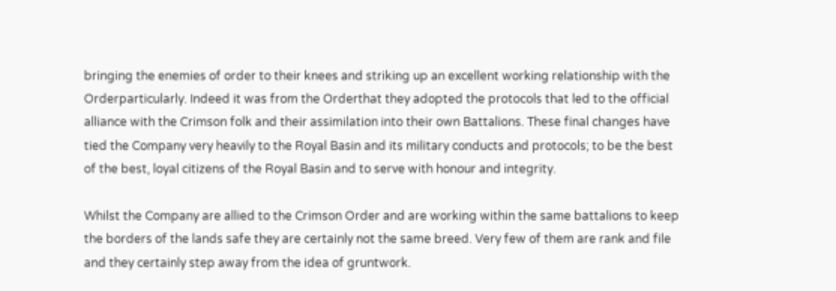bringing the enemies of order to their knees and striking up an excellent working relationship with the Orderparticularly. Indeed it was from the Orderthat they adopted the protocols that led to the official alliance with the Crimson folk and their assimilation into their own Battalions. These final changes have tied the Company very heavily to the Royal Basin and its military conducts and protocols; to be the best of the best, loyal citizens of the Royal Basin and to serve with honour and integrity.

Whilst the Company are allied to the Crimson Order and are working within the same battalions to keep the borders of the lands safe they are certainly not the same breed. Very few of them are rank and file and they certainly step away from the idea of gruntwork.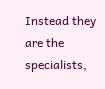Instead they are the specialists,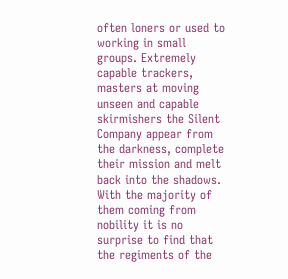often loners or used to working in small groups. Extremely capable trackers, masters at moving unseen and capable skirmishers the Silent Company appear from the darkness, complete their mission and melt back into the shadows. With the majority of them coming from nobility it is no surprise to find that the regiments of the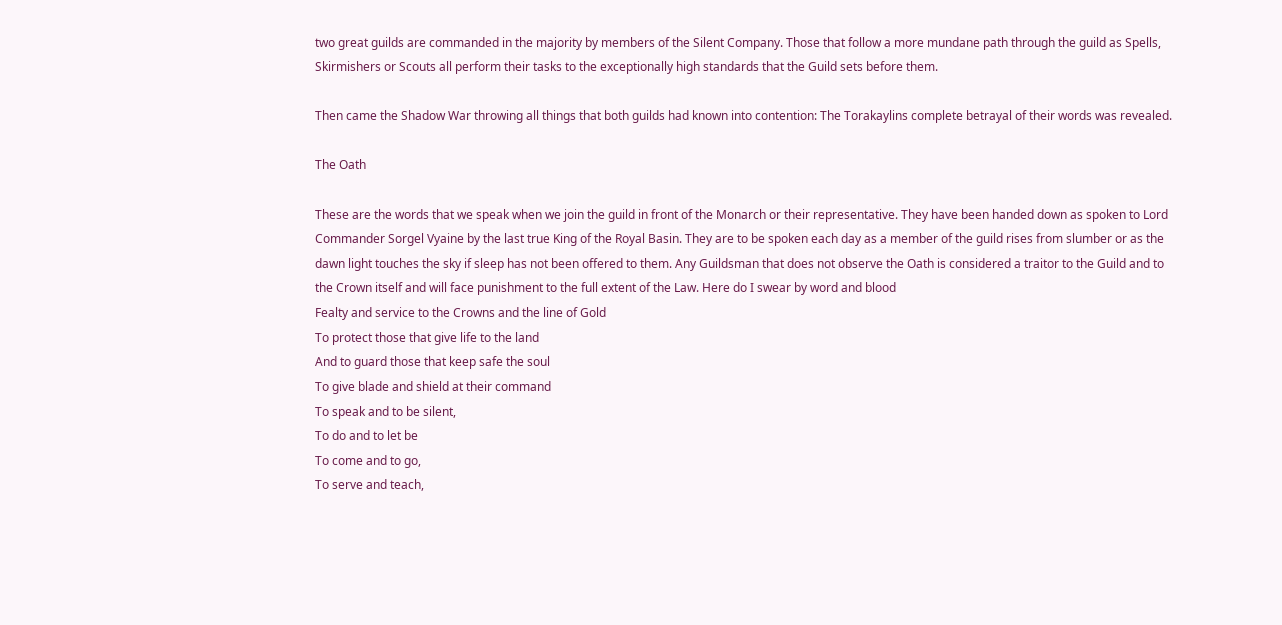two great guilds are commanded in the majority by members of the Silent Company. Those that follow a more mundane path through the guild as Spells, Skirmishers or Scouts all perform their tasks to the exceptionally high standards that the Guild sets before them.

Then came the Shadow War throwing all things that both guilds had known into contention: The Torakaylins complete betrayal of their words was revealed.

The Oath

These are the words that we speak when we join the guild in front of the Monarch or their representative. They have been handed down as spoken to Lord Commander Sorgel Vyaine by the last true King of the Royal Basin. They are to be spoken each day as a member of the guild rises from slumber or as the dawn light touches the sky if sleep has not been offered to them. Any Guildsman that does not observe the Oath is considered a traitor to the Guild and to the Crown itself and will face punishment to the full extent of the Law. Here do I swear by word and blood
Fealty and service to the Crowns and the line of Gold
To protect those that give life to the land
And to guard those that keep safe the soul
To give blade and shield at their command
To speak and to be silent,
To do and to let be
To come and to go,
To serve and teach,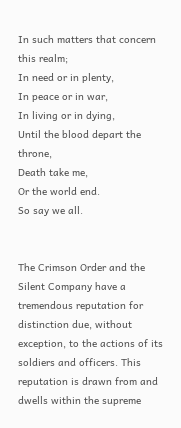In such matters that concern this realm;
In need or in plenty,
In peace or in war,
In living or in dying,
Until the blood depart the throne,
Death take me,
Or the world end.
So say we all.


The Crimson Order and the Silent Company have a tremendous reputation for distinction due, without exception, to the actions of its soldiers and officers. This reputation is drawn from and dwells within the supreme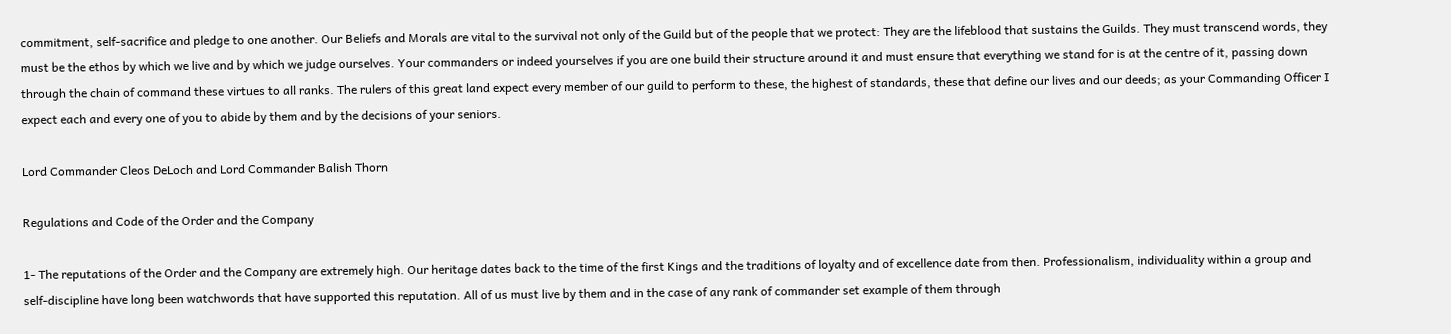commitment, self-sacrifice and pledge to one another. Our Beliefs and Morals are vital to the survival not only of the Guild but of the people that we protect: They are the lifeblood that sustains the Guilds. They must transcend words, they must be the ethos by which we live and by which we judge ourselves. Your commanders or indeed yourselves if you are one build their structure around it and must ensure that everything we stand for is at the centre of it, passing down through the chain of command these virtues to all ranks. The rulers of this great land expect every member of our guild to perform to these, the highest of standards, these that define our lives and our deeds; as your Commanding Officer I expect each and every one of you to abide by them and by the decisions of your seniors.

Lord Commander Cleos DeLoch and Lord Commander Balish Thorn

Regulations and Code of the Order and the Company

1- The reputations of the Order and the Company are extremely high. Our heritage dates back to the time of the first Kings and the traditions of loyalty and of excellence date from then. Professionalism, individuality within a group and self-discipline have long been watchwords that have supported this reputation. All of us must live by them and in the case of any rank of commander set example of them through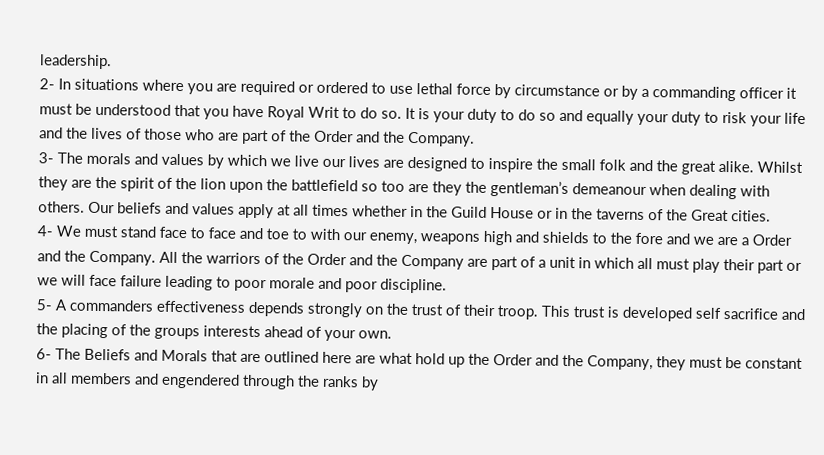leadership.
2- In situations where you are required or ordered to use lethal force by circumstance or by a commanding officer it must be understood that you have Royal Writ to do so. It is your duty to do so and equally your duty to risk your life and the lives of those who are part of the Order and the Company.
3- The morals and values by which we live our lives are designed to inspire the small folk and the great alike. Whilst they are the spirit of the lion upon the battlefield so too are they the gentleman’s demeanour when dealing with others. Our beliefs and values apply at all times whether in the Guild House or in the taverns of the Great cities.
4- We must stand face to face and toe to with our enemy, weapons high and shields to the fore and we are a Order and the Company. All the warriors of the Order and the Company are part of a unit in which all must play their part or we will face failure leading to poor morale and poor discipline.
5- A commanders effectiveness depends strongly on the trust of their troop. This trust is developed self sacrifice and the placing of the groups interests ahead of your own.
6- The Beliefs and Morals that are outlined here are what hold up the Order and the Company, they must be constant in all members and engendered through the ranks by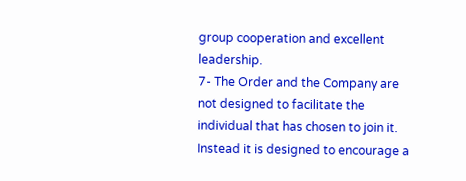group cooperation and excellent leadership.
7- The Order and the Company are not designed to facilitate the individual that has chosen to join it. Instead it is designed to encourage a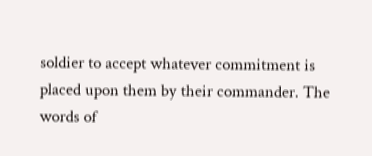soldier to accept whatever commitment is placed upon them by their commander. The words of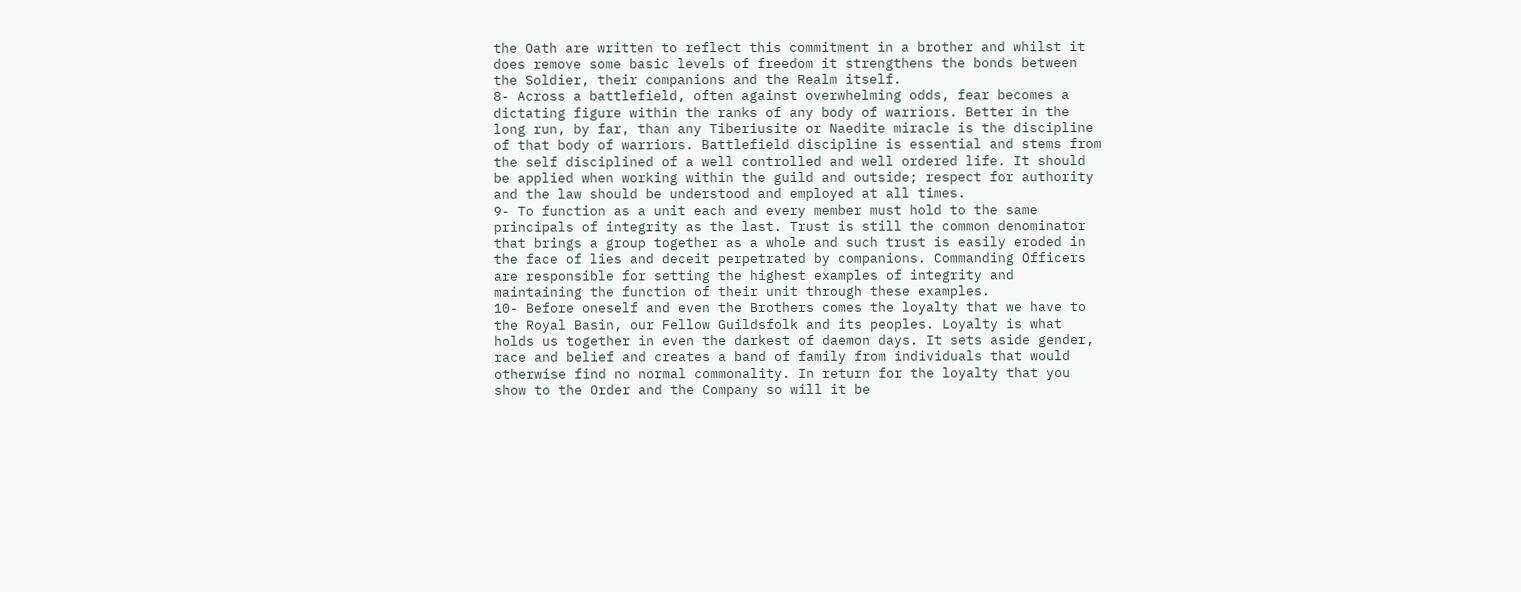the Oath are written to reflect this commitment in a brother and whilst it does remove some basic levels of freedom it strengthens the bonds between the Soldier, their companions and the Realm itself.
8- Across a battlefield, often against overwhelming odds, fear becomes a dictating figure within the ranks of any body of warriors. Better in the long run, by far, than any Tiberiusite or Naedite miracle is the discipline of that body of warriors. Battlefield discipline is essential and stems from the self disciplined of a well controlled and well ordered life. It should be applied when working within the guild and outside; respect for authority and the law should be understood and employed at all times.
9- To function as a unit each and every member must hold to the same principals of integrity as the last. Trust is still the common denominator that brings a group together as a whole and such trust is easily eroded in the face of lies and deceit perpetrated by companions. Commanding Officers are responsible for setting the highest examples of integrity and maintaining the function of their unit through these examples.
10- Before oneself and even the Brothers comes the loyalty that we have to the Royal Basin, our Fellow Guildsfolk and its peoples. Loyalty is what holds us together in even the darkest of daemon days. It sets aside gender, race and belief and creates a band of family from individuals that would otherwise find no normal commonality. In return for the loyalty that you show to the Order and the Company so will it be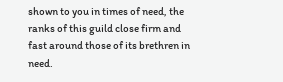shown to you in times of need, the ranks of this guild close firm and fast around those of its brethren in need.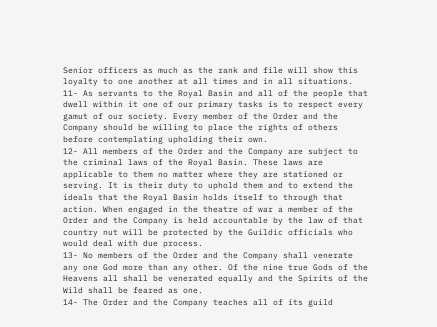Senior officers as much as the rank and file will show this loyalty to one another at all times and in all situations.
11- As servants to the Royal Basin and all of the people that dwell within it one of our primary tasks is to respect every gamut of our society. Every member of the Order and the Company should be willing to place the rights of others before contemplating upholding their own.
12- All members of the Order and the Company are subject to the criminal laws of the Royal Basin. These laws are applicable to them no matter where they are stationed or serving. It is their duty to uphold them and to extend the ideals that the Royal Basin holds itself to through that action. When engaged in the theatre of war a member of the Order and the Company is held accountable by the law of that country nut will be protected by the Guildic officials who would deal with due process.
13- No members of the Order and the Company shall venerate any one God more than any other. Of the nine true Gods of the Heavens all shall be venerated equally and the Spirits of the Wild shall be feared as one.
14- The Order and the Company teaches all of its guild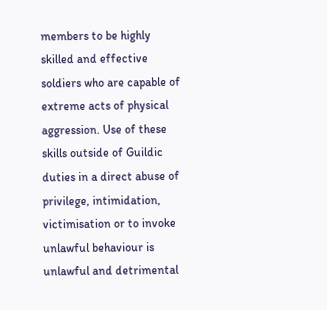members to be highly skilled and effective soldiers who are capable of extreme acts of physical aggression. Use of these skills outside of Guildic duties in a direct abuse of privilege, intimidation, victimisation or to invoke unlawful behaviour is unlawful and detrimental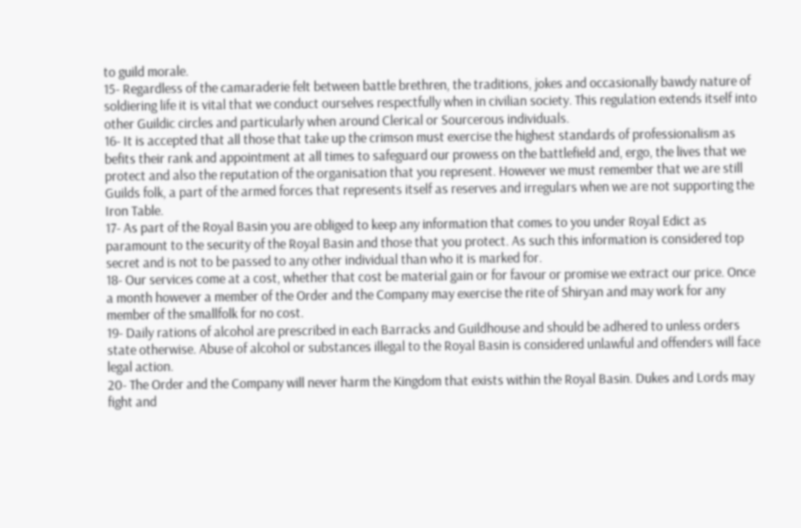to guild morale.
15- Regardless of the camaraderie felt between battle brethren, the traditions, jokes and occasionally bawdy nature of soldiering life it is vital that we conduct ourselves respectfully when in civilian society. This regulation extends itself into other Guildic circles and particularly when around Clerical or Sourcerous individuals.
16- It is accepted that all those that take up the crimson must exercise the highest standards of professionalism as befits their rank and appointment at all times to safeguard our prowess on the battlefield and, ergo, the lives that we protect and also the reputation of the organisation that you represent. However we must remember that we are still Guilds folk, a part of the armed forces that represents itself as reserves and irregulars when we are not supporting the Iron Table.
17- As part of the Royal Basin you are obliged to keep any information that comes to you under Royal Edict as paramount to the security of the Royal Basin and those that you protect. As such this information is considered top secret and is not to be passed to any other individual than who it is marked for.
18- Our services come at a cost, whether that cost be material gain or for favour or promise we extract our price. Once a month however a member of the Order and the Company may exercise the rite of Shiryan and may work for any member of the smallfolk for no cost.
19- Daily rations of alcohol are prescribed in each Barracks and Guildhouse and should be adhered to unless orders state otherwise. Abuse of alcohol or substances illegal to the Royal Basin is considered unlawful and offenders will face legal action.
20- The Order and the Company will never harm the Kingdom that exists within the Royal Basin. Dukes and Lords may fight and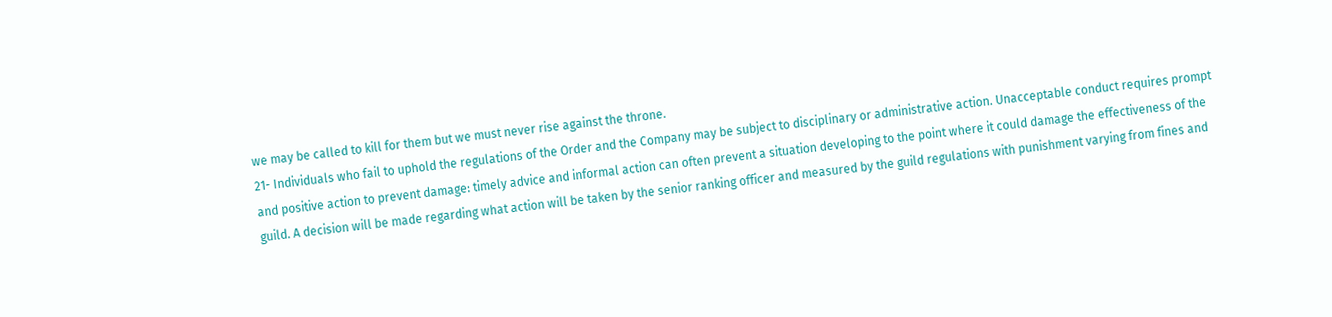we may be called to kill for them but we must never rise against the throne.
21- Individuals who fail to uphold the regulations of the Order and the Company may be subject to disciplinary or administrative action. Unacceptable conduct requires prompt and positive action to prevent damage: timely advice and informal action can often prevent a situation developing to the point where it could damage the effectiveness of the guild. A decision will be made regarding what action will be taken by the senior ranking officer and measured by the guild regulations with punishment varying from fines and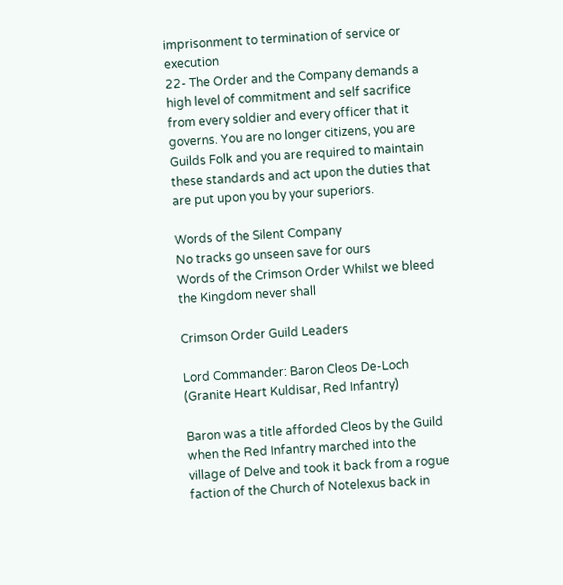imprisonment to termination of service or execution
22- The Order and the Company demands a high level of commitment and self sacrifice from every soldier and every officer that it governs. You are no longer citizens, you are Guilds Folk and you are required to maintain these standards and act upon the duties that are put upon you by your superiors.

Words of the Silent Company
No tracks go unseen save for ours
Words of the Crimson Order Whilst we bleed the Kingdom never shall

Crimson Order Guild Leaders

Lord Commander: Baron Cleos De-Loch (Granite Heart Kuldisar, Red Infantry)

Baron was a title afforded Cleos by the Guild when the Red Infantry marched into the village of Delve and took it back from a rogue faction of the Church of Notelexus back in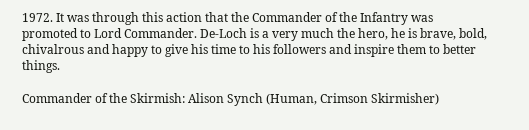1972. It was through this action that the Commander of the Infantry was promoted to Lord Commander. De-Loch is a very much the hero, he is brave, bold, chivalrous and happy to give his time to his followers and inspire them to better things.

Commander of the Skirmish: Alison Synch (Human, Crimson Skirmisher)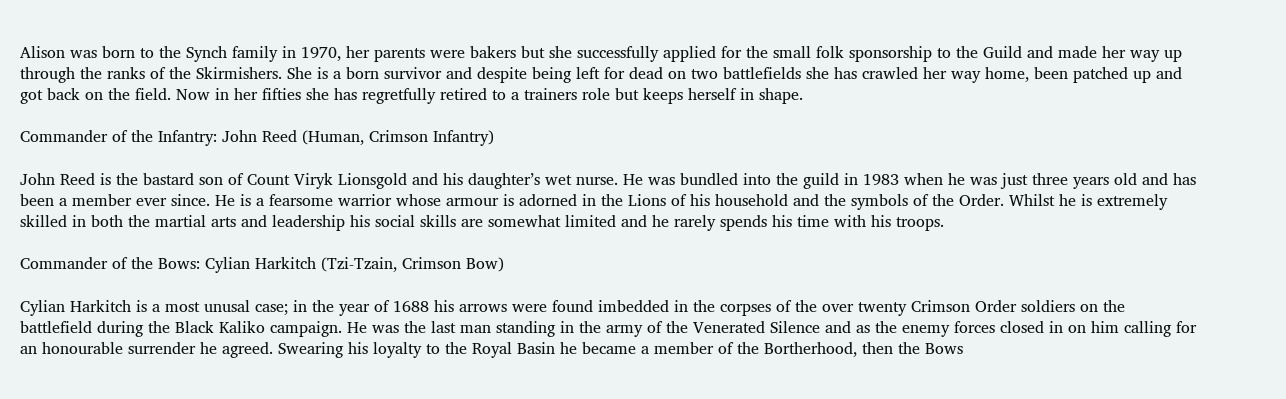Alison was born to the Synch family in 1970, her parents were bakers but she successfully applied for the small folk sponsorship to the Guild and made her way up through the ranks of the Skirmishers. She is a born survivor and despite being left for dead on two battlefields she has crawled her way home, been patched up and got back on the field. Now in her fifties she has regretfully retired to a trainers role but keeps herself in shape.

Commander of the Infantry: John Reed (Human, Crimson Infantry)

John Reed is the bastard son of Count Viryk Lionsgold and his daughter’s wet nurse. He was bundled into the guild in 1983 when he was just three years old and has been a member ever since. He is a fearsome warrior whose armour is adorned in the Lions of his household and the symbols of the Order. Whilst he is extremely skilled in both the martial arts and leadership his social skills are somewhat limited and he rarely spends his time with his troops.

Commander of the Bows: Cylian Harkitch (Tzi-Tzain, Crimson Bow)

Cylian Harkitch is a most unusal case; in the year of 1688 his arrows were found imbedded in the corpses of the over twenty Crimson Order soldiers on the battlefield during the Black Kaliko campaign. He was the last man standing in the army of the Venerated Silence and as the enemy forces closed in on him calling for an honourable surrender he agreed. Swearing his loyalty to the Royal Basin he became a member of the Bortherhood, then the Bows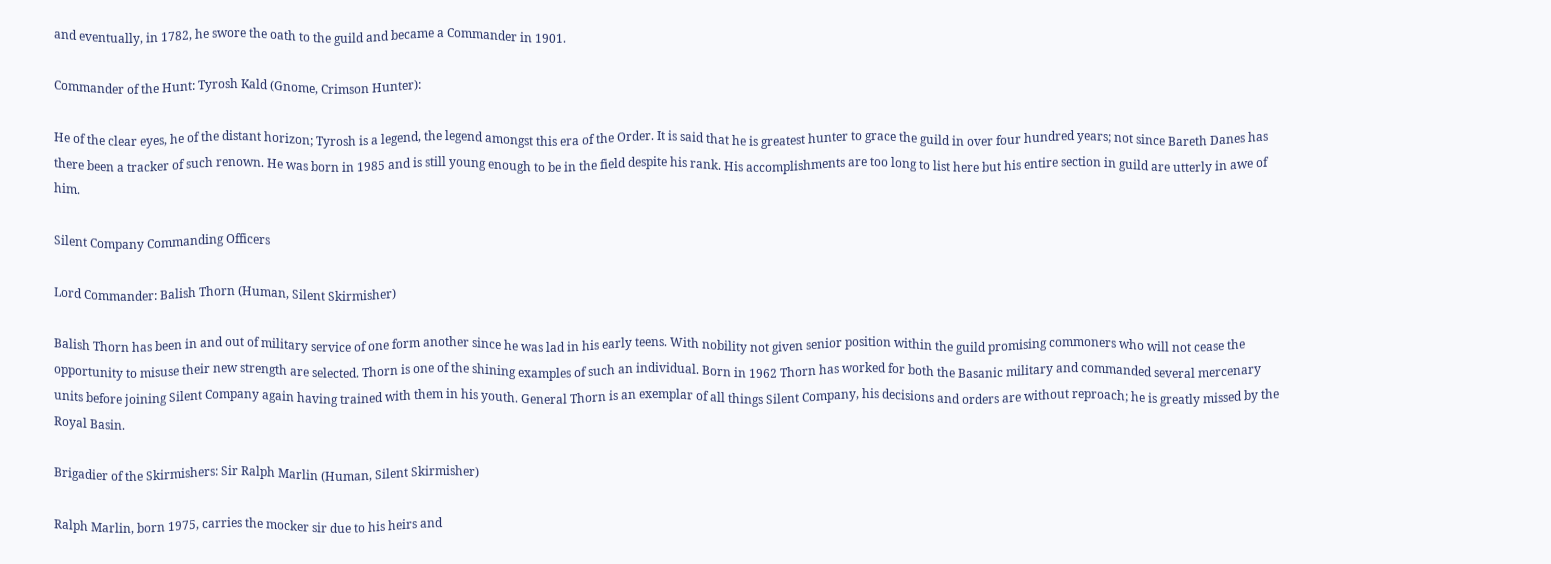and eventually, in 1782, he swore the oath to the guild and became a Commander in 1901.

Commander of the Hunt: Tyrosh Kald (Gnome, Crimson Hunter):

He of the clear eyes, he of the distant horizon; Tyrosh is a legend, the legend amongst this era of the Order. It is said that he is greatest hunter to grace the guild in over four hundred years; not since Bareth Danes has there been a tracker of such renown. He was born in 1985 and is still young enough to be in the field despite his rank. His accomplishments are too long to list here but his entire section in guild are utterly in awe of him.

Silent Company Commanding Officers

Lord Commander: Balish Thorn (Human, Silent Skirmisher)

Balish Thorn has been in and out of military service of one form another since he was lad in his early teens. With nobility not given senior position within the guild promising commoners who will not cease the opportunity to misuse their new strength are selected. Thorn is one of the shining examples of such an individual. Born in 1962 Thorn has worked for both the Basanic military and commanded several mercenary units before joining Silent Company again having trained with them in his youth. General Thorn is an exemplar of all things Silent Company, his decisions and orders are without reproach; he is greatly missed by the Royal Basin.

Brigadier of the Skirmishers: Sir Ralph Marlin (Human, Silent Skirmisher)

Ralph Marlin, born 1975, carries the mocker sir due to his heirs and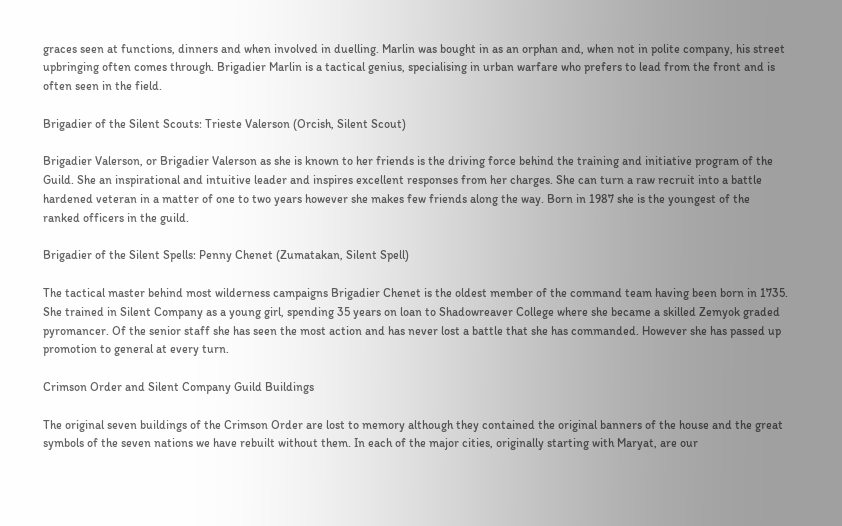graces seen at functions, dinners and when involved in duelling. Marlin was bought in as an orphan and, when not in polite company, his street upbringing often comes through. Brigadier Marlin is a tactical genius, specialising in urban warfare who prefers to lead from the front and is often seen in the field.

Brigadier of the Silent Scouts: Trieste Valerson (Orcish, Silent Scout)

Brigadier Valerson, or Brigadier Valerson as she is known to her friends is the driving force behind the training and initiative program of the Guild. She an inspirational and intuitive leader and inspires excellent responses from her charges. She can turn a raw recruit into a battle hardened veteran in a matter of one to two years however she makes few friends along the way. Born in 1987 she is the youngest of the ranked officers in the guild.

Brigadier of the Silent Spells: Penny Chenet (Zumatakan, Silent Spell)

The tactical master behind most wilderness campaigns Brigadier Chenet is the oldest member of the command team having been born in 1735. She trained in Silent Company as a young girl, spending 35 years on loan to Shadowreaver College where she became a skilled Zemyok graded pyromancer. Of the senior staff she has seen the most action and has never lost a battle that she has commanded. However she has passed up promotion to general at every turn.

Crimson Order and Silent Company Guild Buildings

The original seven buildings of the Crimson Order are lost to memory although they contained the original banners of the house and the great symbols of the seven nations we have rebuilt without them. In each of the major cities, originally starting with Maryat, are our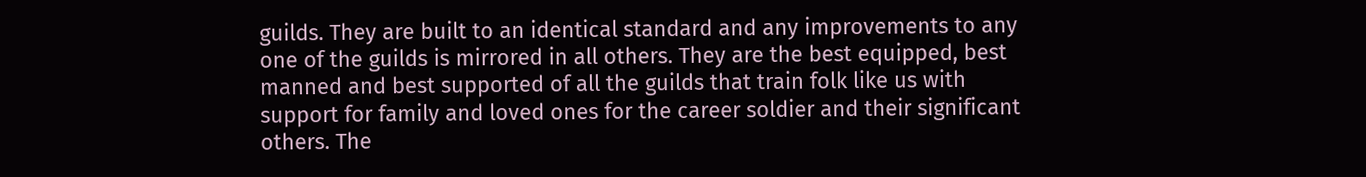guilds. They are built to an identical standard and any improvements to any one of the guilds is mirrored in all others. They are the best equipped, best manned and best supported of all the guilds that train folk like us with support for family and loved ones for the career soldier and their significant others. The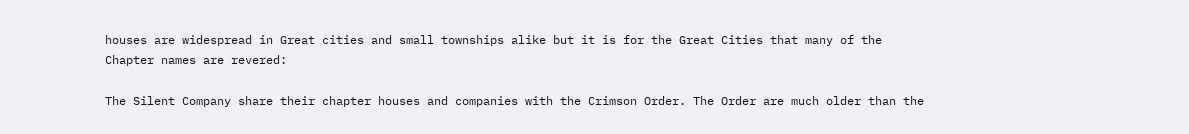houses are widespread in Great cities and small townships alike but it is for the Great Cities that many of the Chapter names are revered:

The Silent Company share their chapter houses and companies with the Crimson Order. The Order are much older than the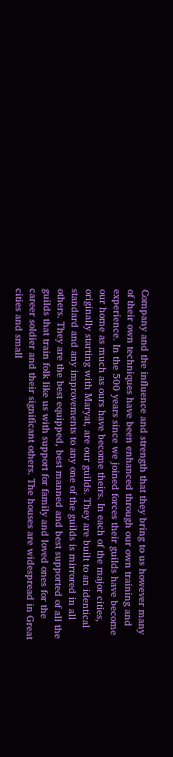Company and the influence and strength that they bring to us however many of their own techniques have been enhanced through our own training and experience. In the 500 years since we joined forces their guilds have become our home as much as ours have become theirs. In each of the major cities, originally starting with Maryat, are our guilds. They are built to an identical standard and any improvements to any one of the guilds is mirrored in all others. They are the best equipped, best manned and best supported of all the guilds that train folk like us with support for family and loved ones for the career soldier and their significant others. The houses are widespread in Great cities and small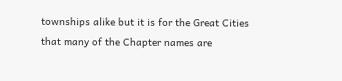townships alike but it is for the Great Cities that many of the Chapter names are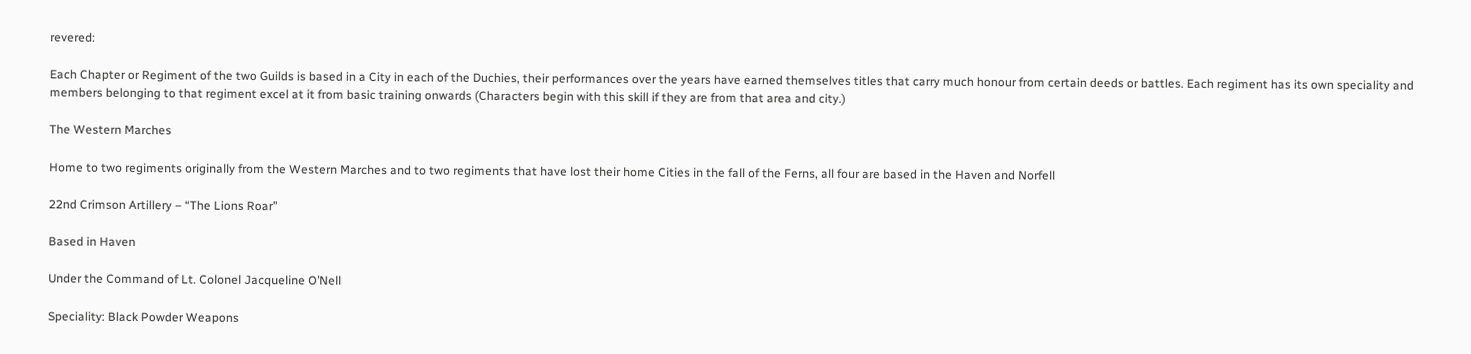revered:

Each Chapter or Regiment of the two Guilds is based in a City in each of the Duchies, their performances over the years have earned themselves titles that carry much honour from certain deeds or battles. Each regiment has its own speciality and members belonging to that regiment excel at it from basic training onwards (Characters begin with this skill if they are from that area and city.)

The Western Marches

Home to two regiments originally from the Western Marches and to two regiments that have lost their home Cities in the fall of the Ferns, all four are based in the Haven and Norfell

22nd Crimson Artillery – “The Lions Roar”

Based in Haven

Under the Command of Lt. Colonel Jacqueline O’Nell

Speciality: Black Powder Weapons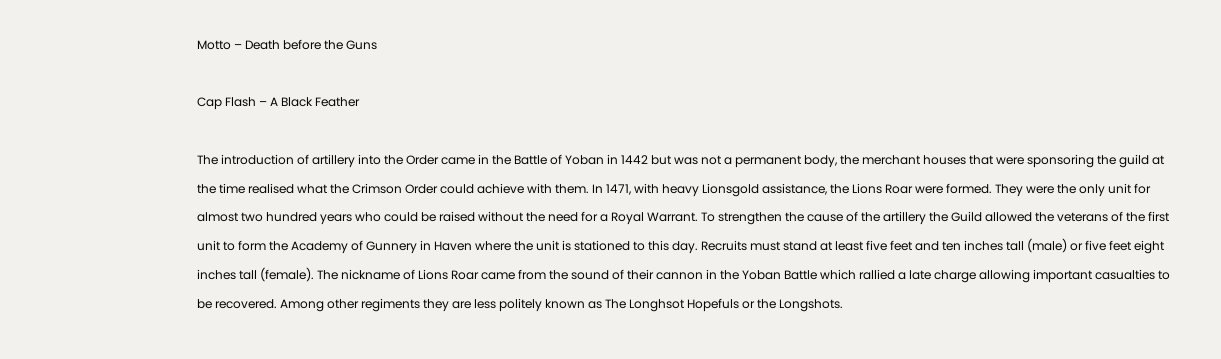Motto – Death before the Guns

Cap Flash – A Black Feather

The introduction of artillery into the Order came in the Battle of Yoban in 1442 but was not a permanent body, the merchant houses that were sponsoring the guild at the time realised what the Crimson Order could achieve with them. In 1471, with heavy Lionsgold assistance, the Lions Roar were formed. They were the only unit for almost two hundred years who could be raised without the need for a Royal Warrant. To strengthen the cause of the artillery the Guild allowed the veterans of the first unit to form the Academy of Gunnery in Haven where the unit is stationed to this day. Recruits must stand at least five feet and ten inches tall (male) or five feet eight inches tall (female). The nickname of Lions Roar came from the sound of their cannon in the Yoban Battle which rallied a late charge allowing important casualties to be recovered. Among other regiments they are less politely known as The Longhsot Hopefuls or the Longshots.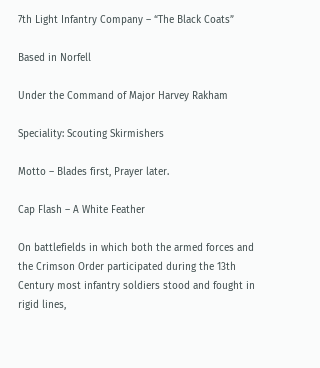7th Light Infantry Company – “The Black Coats”

Based in Norfell

Under the Command of Major Harvey Rakham

Speciality: Scouting Skirmishers

Motto – Blades first, Prayer later.

Cap Flash – A White Feather

On battlefields in which both the armed forces and the Crimson Order participated during the 13th Century most infantry soldiers stood and fought in rigid lines,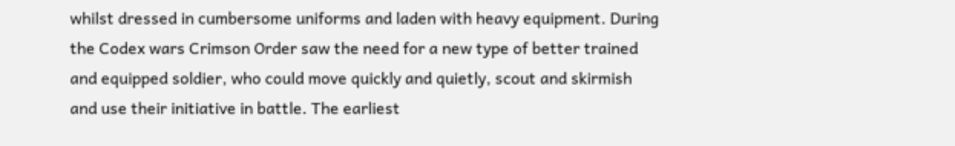whilst dressed in cumbersome uniforms and laden with heavy equipment. During the Codex wars Crimson Order saw the need for a new type of better trained and equipped soldier, who could move quickly and quietly, scout and skirmish and use their initiative in battle. The earliest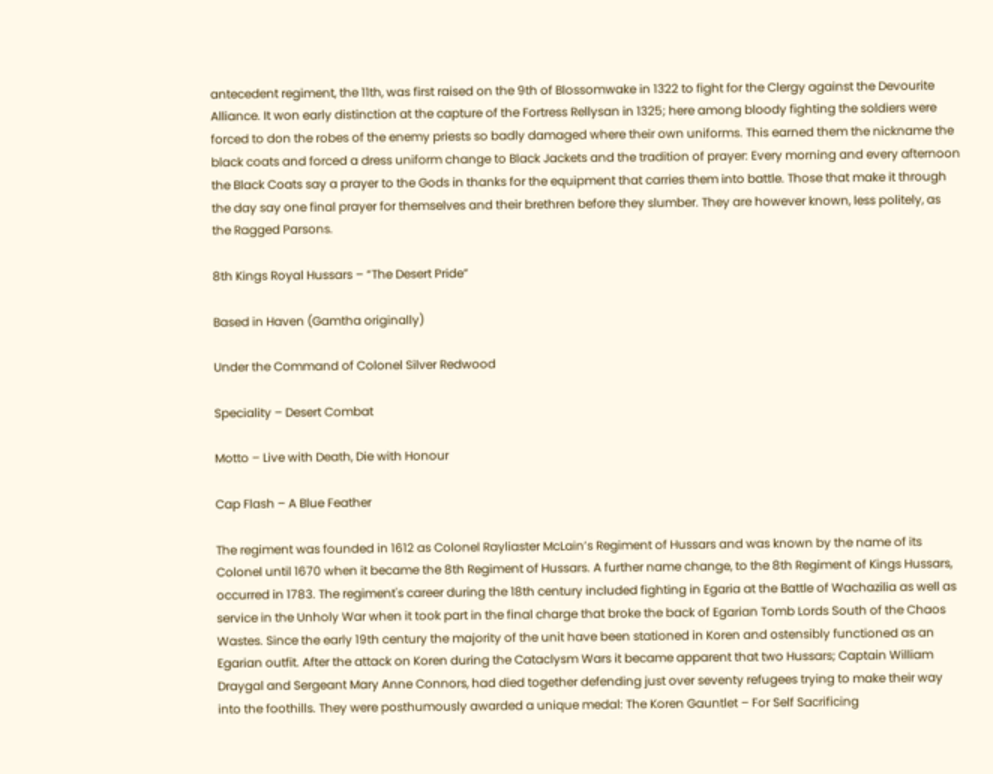antecedent regiment, the 11th, was first raised on the 9th of Blossomwake in 1322 to fight for the Clergy against the Devourite Alliance. It won early distinction at the capture of the Fortress Rellysan in 1325; here among bloody fighting the soldiers were forced to don the robes of the enemy priests so badly damaged where their own uniforms. This earned them the nickname the black coats and forced a dress uniform change to Black Jackets and the tradition of prayer: Every morning and every afternoon the Black Coats say a prayer to the Gods in thanks for the equipment that carries them into battle. Those that make it through the day say one final prayer for themselves and their brethren before they slumber. They are however known, less politely, as the Ragged Parsons.

8th Kings Royal Hussars – “The Desert Pride”

Based in Haven (Gamtha originally)

Under the Command of Colonel Silver Redwood

Speciality – Desert Combat

Motto – Live with Death, Die with Honour

Cap Flash – A Blue Feather

The regiment was founded in 1612 as Colonel Rayliaster McLain’s Regiment of Hussars and was known by the name of its Colonel until 1670 when it became the 8th Regiment of Hussars. A further name change, to the 8th Regiment of Kings Hussars, occurred in 1783. The regiment's career during the 18th century included fighting in Egaria at the Battle of Wachazilia as well as service in the Unholy War when it took part in the final charge that broke the back of Egarian Tomb Lords South of the Chaos Wastes. Since the early 19th century the majority of the unit have been stationed in Koren and ostensibly functioned as an Egarian outfit. After the attack on Koren during the Cataclysm Wars it became apparent that two Hussars; Captain William Draygal and Sergeant Mary Anne Connors, had died together defending just over seventy refugees trying to make their way into the foothills. They were posthumously awarded a unique medal: The Koren Gauntlet – For Self Sacrificing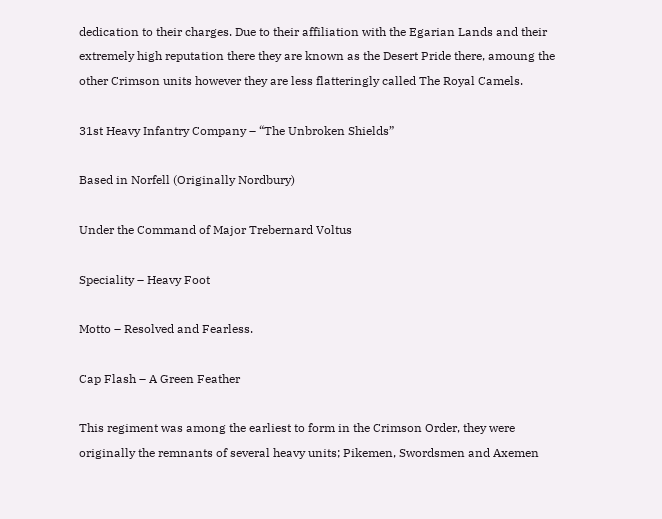dedication to their charges. Due to their affiliation with the Egarian Lands and their extremely high reputation there they are known as the Desert Pride there, amoung the other Crimson units however they are less flatteringly called The Royal Camels.

31st Heavy Infantry Company – “The Unbroken Shields”

Based in Norfell (Originally Nordbury)

Under the Command of Major Trebernard Voltus

Speciality – Heavy Foot

Motto – Resolved and Fearless.

Cap Flash – A Green Feather

This regiment was among the earliest to form in the Crimson Order, they were originally the remnants of several heavy units; Pikemen, Swordsmen and Axemen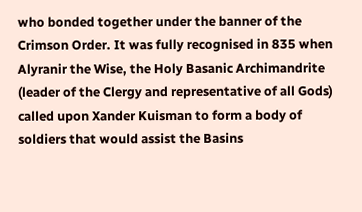who bonded together under the banner of the Crimson Order. It was fully recognised in 835 when Alyranir the Wise, the Holy Basanic Archimandrite (leader of the Clergy and representative of all Gods) called upon Xander Kuisman to form a body of soldiers that would assist the Basins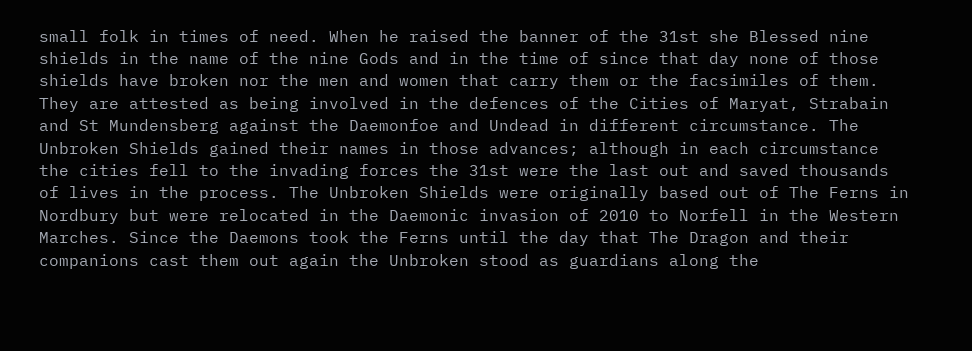small folk in times of need. When he raised the banner of the 31st she Blessed nine shields in the name of the nine Gods and in the time of since that day none of those shields have broken nor the men and women that carry them or the facsimiles of them. They are attested as being involved in the defences of the Cities of Maryat, Strabain and St Mundensberg against the Daemonfoe and Undead in different circumstance. The Unbroken Shields gained their names in those advances; although in each circumstance the cities fell to the invading forces the 31st were the last out and saved thousands of lives in the process. The Unbroken Shields were originally based out of The Ferns in Nordbury but were relocated in the Daemonic invasion of 2010 to Norfell in the Western Marches. Since the Daemons took the Ferns until the day that The Dragon and their companions cast them out again the Unbroken stood as guardians along the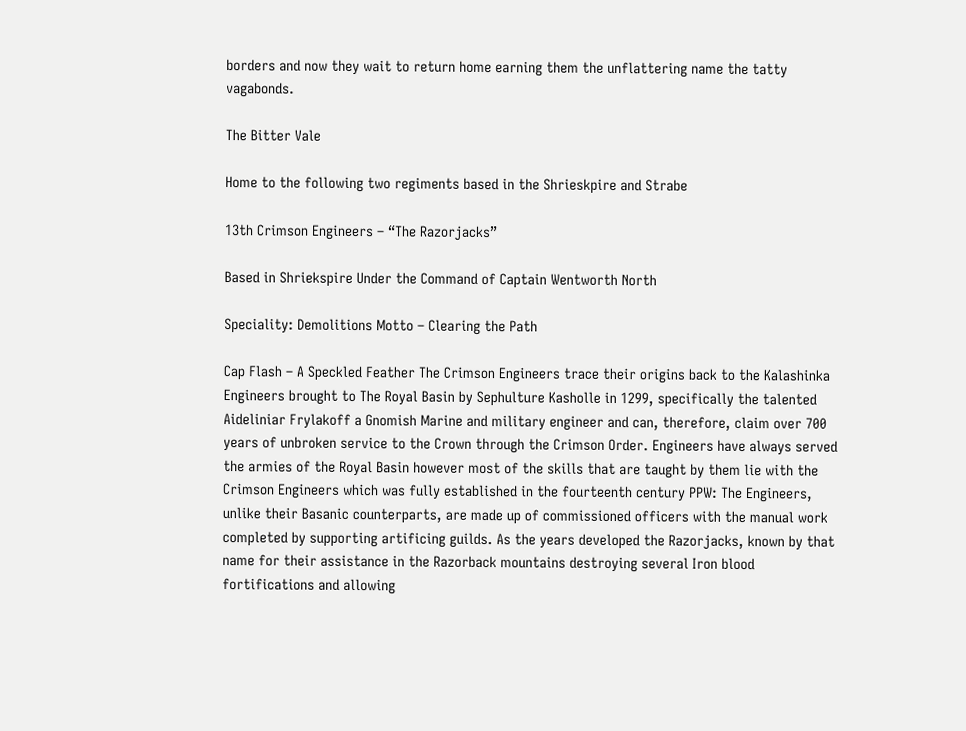borders and now they wait to return home earning them the unflattering name the tatty vagabonds.

The Bitter Vale

Home to the following two regiments based in the Shrieskpire and Strabe

13th Crimson Engineers – “The Razorjacks”

Based in Shriekspire Under the Command of Captain Wentworth North

Speciality: Demolitions Motto – Clearing the Path

Cap Flash – A Speckled Feather The Crimson Engineers trace their origins back to the Kalashinka Engineers brought to The Royal Basin by Sephulture Kasholle in 1299, specifically the talented Aideliniar Frylakoff a Gnomish Marine and military engineer and can, therefore, claim over 700 years of unbroken service to the Crown through the Crimson Order. Engineers have always served the armies of the Royal Basin however most of the skills that are taught by them lie with the Crimson Engineers which was fully established in the fourteenth century PPW: The Engineers, unlike their Basanic counterparts, are made up of commissioned officers with the manual work completed by supporting artificing guilds. As the years developed the Razorjacks, known by that name for their assistance in the Razorback mountains destroying several Iron blood fortifications and allowing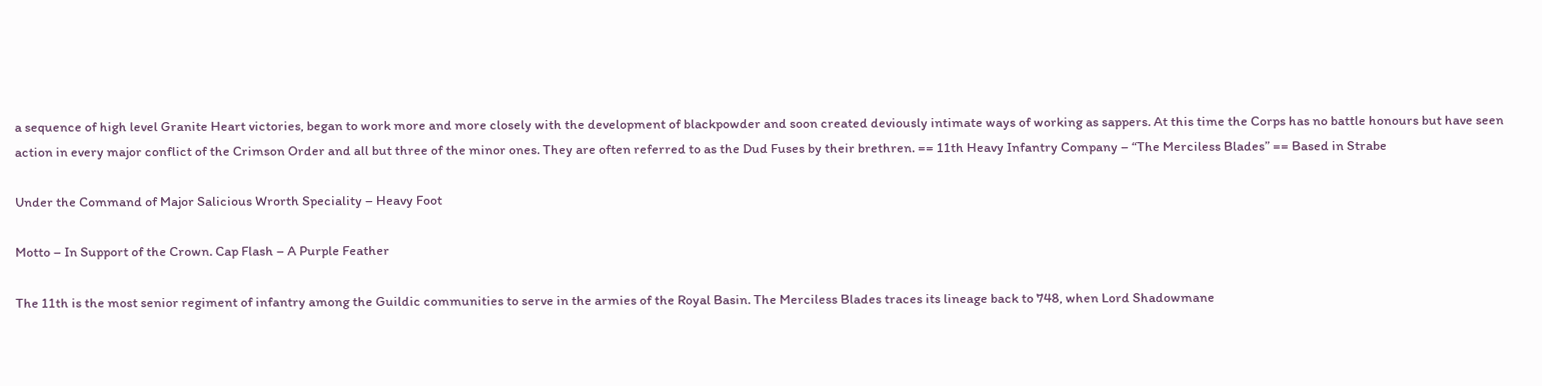a sequence of high level Granite Heart victories, began to work more and more closely with the development of blackpowder and soon created deviously intimate ways of working as sappers. At this time the Corps has no battle honours but have seen action in every major conflict of the Crimson Order and all but three of the minor ones. They are often referred to as the Dud Fuses by their brethren. == 11th Heavy Infantry Company – “The Merciless Blades” == Based in Strabe

Under the Command of Major Salicious Wrorth Speciality – Heavy Foot

Motto – In Support of the Crown. Cap Flash – A Purple Feather

The 11th is the most senior regiment of infantry among the Guildic communities to serve in the armies of the Royal Basin. The Merciless Blades traces its lineage back to 748, when Lord Shadowmane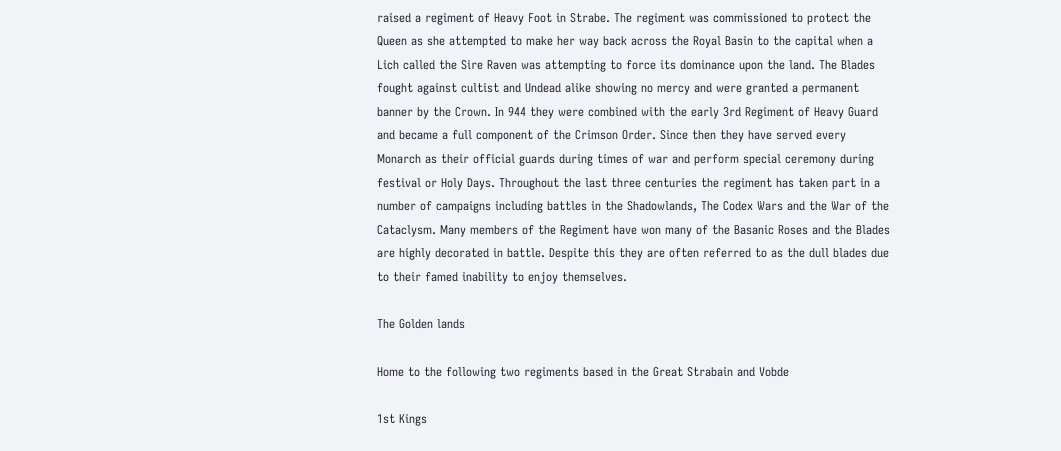raised a regiment of Heavy Foot in Strabe. The regiment was commissioned to protect the Queen as she attempted to make her way back across the Royal Basin to the capital when a Lich called the Sire Raven was attempting to force its dominance upon the land. The Blades fought against cultist and Undead alike showing no mercy and were granted a permanent banner by the Crown. In 944 they were combined with the early 3rd Regiment of Heavy Guard and became a full component of the Crimson Order. Since then they have served every Monarch as their official guards during times of war and perform special ceremony during festival or Holy Days. Throughout the last three centuries the regiment has taken part in a number of campaigns including battles in the Shadowlands, The Codex Wars and the War of the Cataclysm. Many members of the Regiment have won many of the Basanic Roses and the Blades are highly decorated in battle. Despite this they are often referred to as the dull blades due to their famed inability to enjoy themselves.

The Golden lands

Home to the following two regiments based in the Great Strabain and Vobde

1st Kings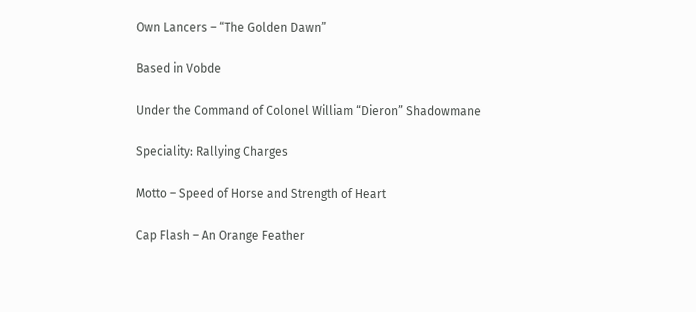Own Lancers – “The Golden Dawn”

Based in Vobde

Under the Command of Colonel William “Dieron” Shadowmane

Speciality: Rallying Charges

Motto – Speed of Horse and Strength of Heart

Cap Flash – An Orange Feather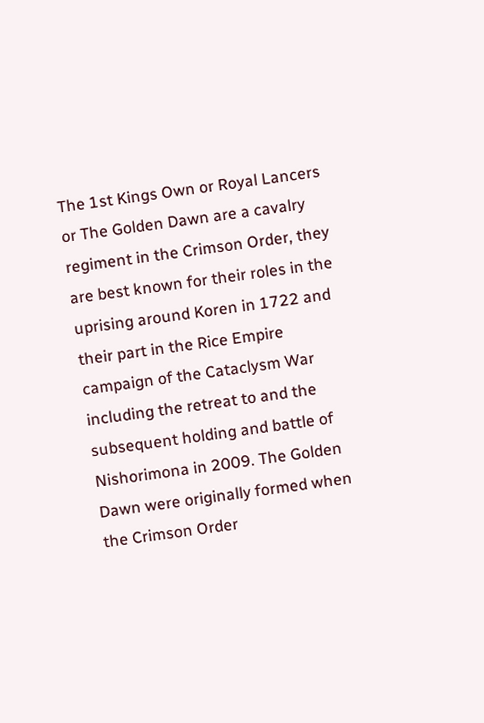The 1st Kings Own or Royal Lancers or The Golden Dawn are a cavalry regiment in the Crimson Order, they are best known for their roles in the uprising around Koren in 1722 and their part in the Rice Empire campaign of the Cataclysm War including the retreat to and the subsequent holding and battle of Nishorimona in 2009. The Golden Dawn were originally formed when the Crimson Order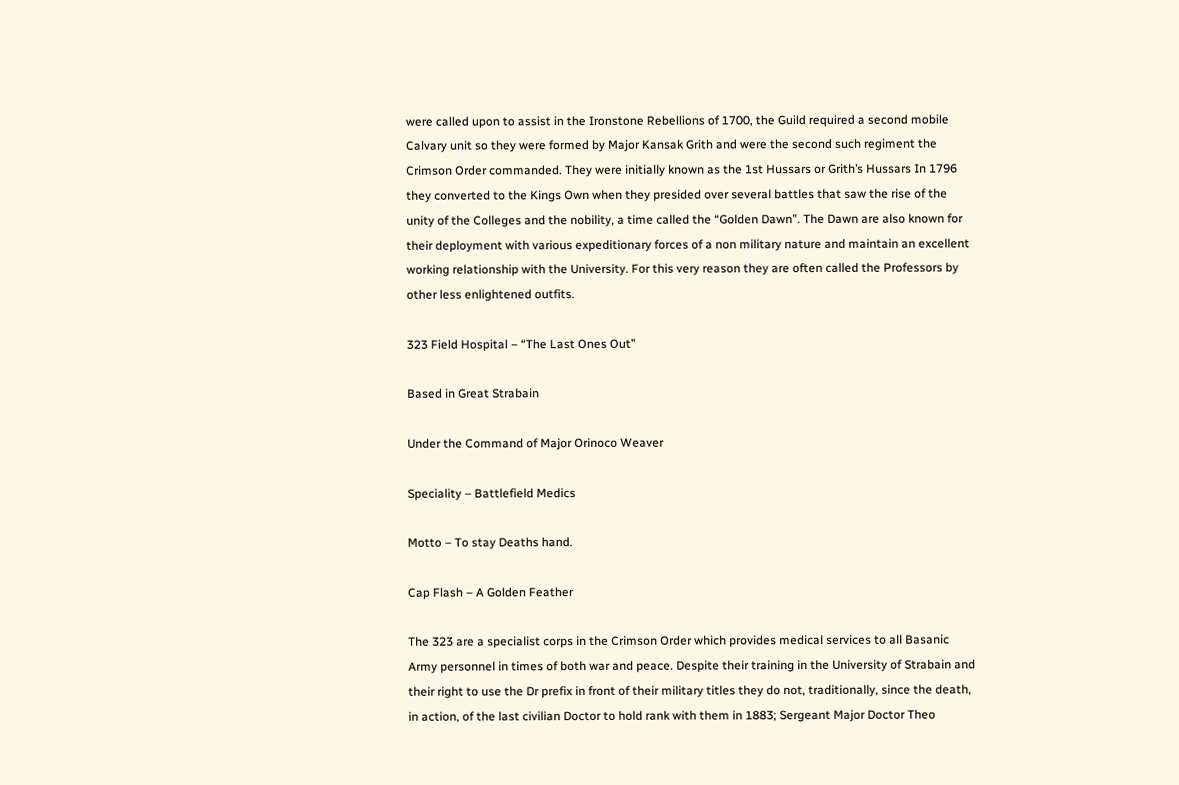were called upon to assist in the Ironstone Rebellions of 1700, the Guild required a second mobile Calvary unit so they were formed by Major Kansak Grith and were the second such regiment the Crimson Order commanded. They were initially known as the 1st Hussars or Grith’s Hussars In 1796 they converted to the Kings Own when they presided over several battles that saw the rise of the unity of the Colleges and the nobility, a time called the “Golden Dawn”. The Dawn are also known for their deployment with various expeditionary forces of a non military nature and maintain an excellent working relationship with the University. For this very reason they are often called the Professors by other less enlightened outfits.

323 Field Hospital – “The Last Ones Out”

Based in Great Strabain

Under the Command of Major Orinoco Weaver

Speciality – Battlefield Medics

Motto – To stay Deaths hand.

Cap Flash – A Golden Feather

The 323 are a specialist corps in the Crimson Order which provides medical services to all Basanic Army personnel in times of both war and peace. Despite their training in the University of Strabain and their right to use the Dr prefix in front of their military titles they do not, traditionally, since the death, in action, of the last civilian Doctor to hold rank with them in 1883; Sergeant Major Doctor Theo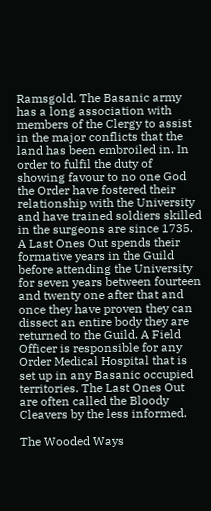Ramsgold. The Basanic army has a long association with members of the Clergy to assist in the major conflicts that the land has been embroiled in. In order to fulfil the duty of showing favour to no one God the Order have fostered their relationship with the University and have trained soldiers skilled in the surgeons are since 1735. A Last Ones Out spends their formative years in the Guild before attending the University for seven years between fourteen and twenty one after that and once they have proven they can dissect an entire body they are returned to the Guild. A Field Officer is responsible for any Order Medical Hospital that is set up in any Basanic occupied territories. The Last Ones Out are often called the Bloody Cleavers by the less informed.

The Wooded Ways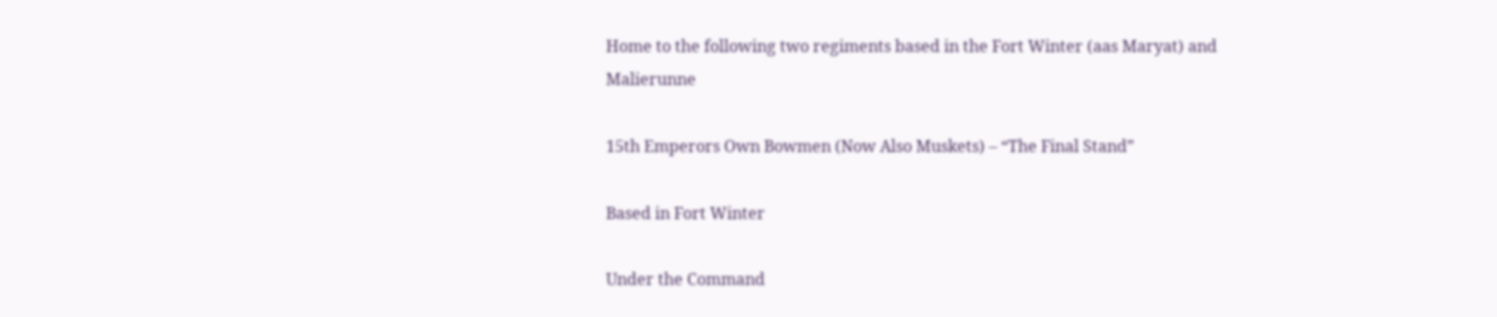Home to the following two regiments based in the Fort Winter (aas Maryat) and Malierunne

15th Emperors Own Bowmen (Now Also Muskets) – “The Final Stand”

Based in Fort Winter

Under the Command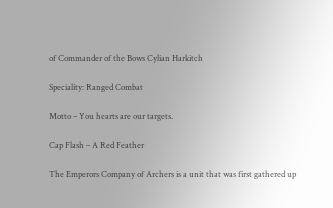of Commander of the Bows Cylian Harkitch

Speciality: Ranged Combat

Motto – You hearts are our targets.

Cap Flash – A Red Feather

The Emperors Company of Archers is a unit that was first gathered up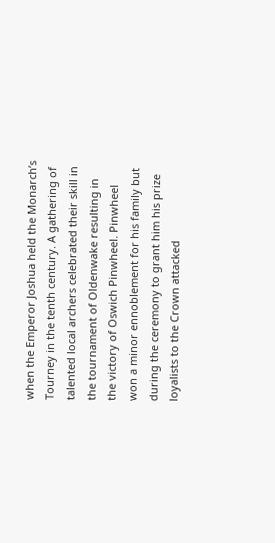when the Emperor Joshua held the Monarch’s Tourney in the tenth century. A gathering of talented local archers celebrated their skill in the tournament of Oldenwake resulting in the victory of Oswich Pinwheel. Pinwheel won a minor ennoblement for his family but during the ceremony to grant him his prize loyalists to the Crown attacked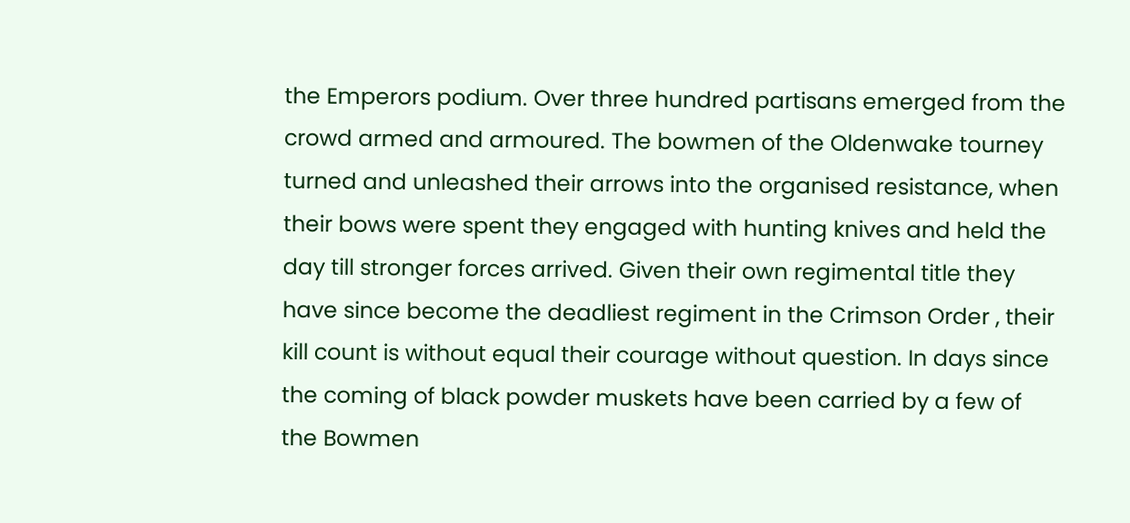the Emperors podium. Over three hundred partisans emerged from the crowd armed and armoured. The bowmen of the Oldenwake tourney turned and unleashed their arrows into the organised resistance, when their bows were spent they engaged with hunting knives and held the day till stronger forces arrived. Given their own regimental title they have since become the deadliest regiment in the Crimson Order , their kill count is without equal their courage without question. In days since the coming of black powder muskets have been carried by a few of the Bowmen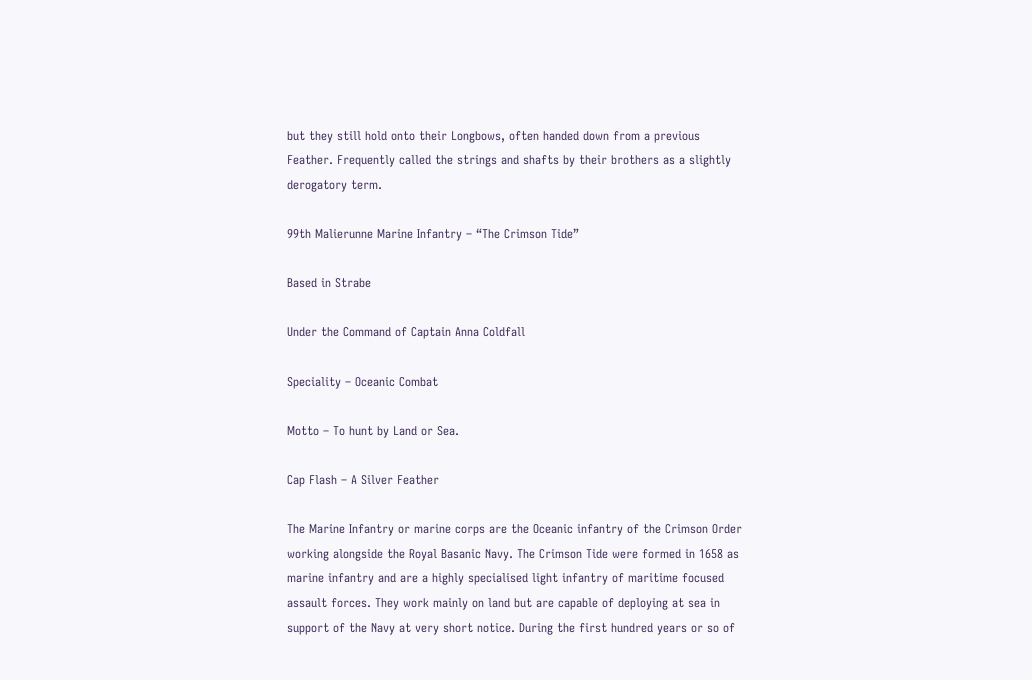but they still hold onto their Longbows, often handed down from a previous Feather. Frequently called the strings and shafts by their brothers as a slightly derogatory term.

99th Malierunne Marine Infantry – “The Crimson Tide”

Based in Strabe

Under the Command of Captain Anna Coldfall

Speciality – Oceanic Combat

Motto – To hunt by Land or Sea.

Cap Flash – A Silver Feather

The Marine Infantry or marine corps are the Oceanic infantry of the Crimson Order working alongside the Royal Basanic Navy. The Crimson Tide were formed in 1658 as marine infantry and are a highly specialised light infantry of maritime focused assault forces. They work mainly on land but are capable of deploying at sea in support of the Navy at very short notice. During the first hundred years or so of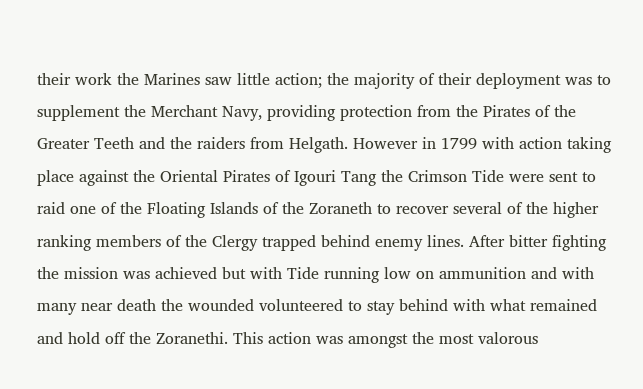their work the Marines saw little action; the majority of their deployment was to supplement the Merchant Navy, providing protection from the Pirates of the Greater Teeth and the raiders from Helgath. However in 1799 with action taking place against the Oriental Pirates of Igouri Tang the Crimson Tide were sent to raid one of the Floating Islands of the Zoraneth to recover several of the higher ranking members of the Clergy trapped behind enemy lines. After bitter fighting the mission was achieved but with Tide running low on ammunition and with many near death the wounded volunteered to stay behind with what remained and hold off the Zoranethi. This action was amongst the most valorous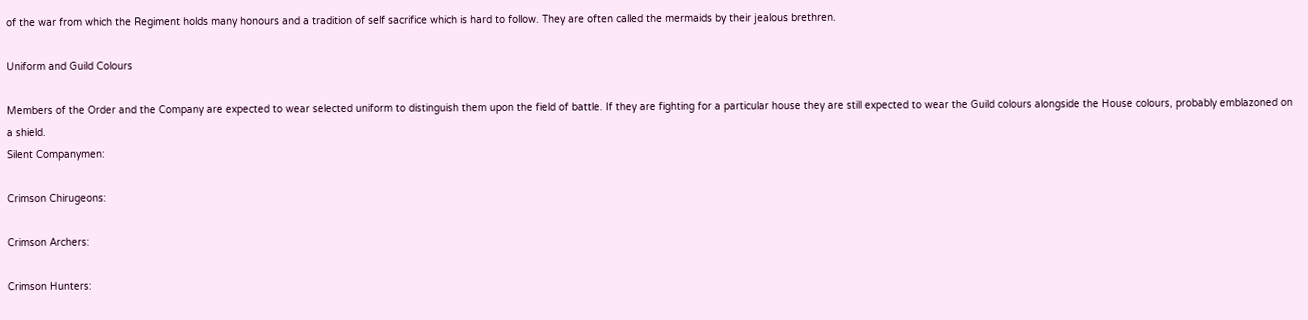of the war from which the Regiment holds many honours and a tradition of self sacrifice which is hard to follow. They are often called the mermaids by their jealous brethren.

Uniform and Guild Colours

Members of the Order and the Company are expected to wear selected uniform to distinguish them upon the field of battle. If they are fighting for a particular house they are still expected to wear the Guild colours alongside the House colours, probably emblazoned on a shield.
Silent Companymen:

Crimson Chirugeons:

Crimson Archers:

Crimson Hunters: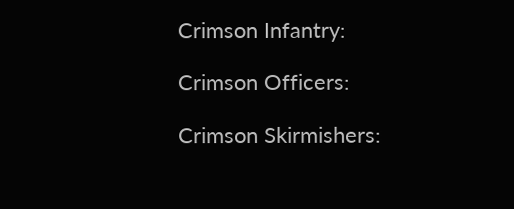Crimson Infantry:

Crimson Officers:

Crimson Skirmishers: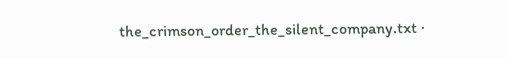the_crimson_order_the_silent_company.txt ·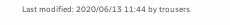Last modified: 2020/06/13 11:44 by trousers